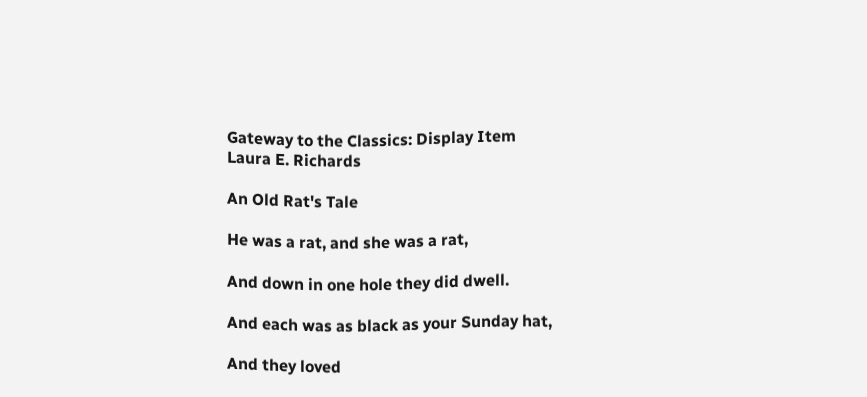Gateway to the Classics: Display Item
Laura E. Richards

An Old Rat's Tale

He was a rat, and she was a rat,

And down in one hole they did dwell.

And each was as black as your Sunday hat,

And they loved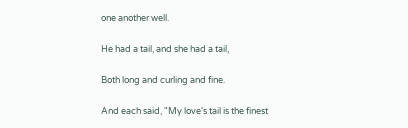one another well.

He had a tail, and she had a tail,

Both long and curling and fine.

And each said, "My love's tail is the finest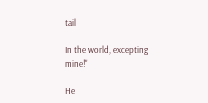tail

In the world, excepting mine!"

He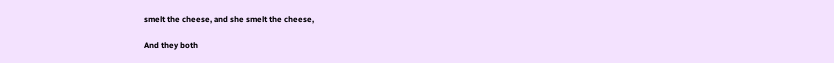smelt the cheese, and she smelt the cheese,

And they both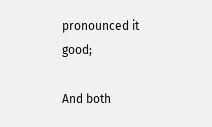pronounced it good;

And both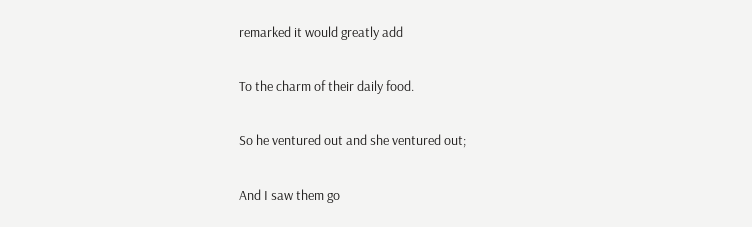remarked it would greatly add

To the charm of their daily food.

So he ventured out and she ventured out;

And I saw them go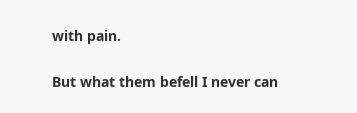with pain.

But what them befell I never can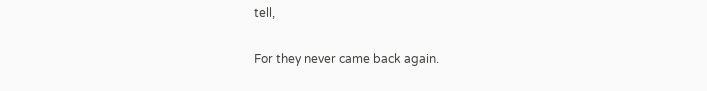tell,

For they never came back again.